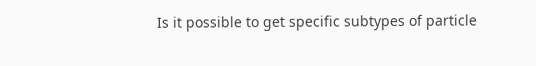Is it possible to get specific subtypes of particle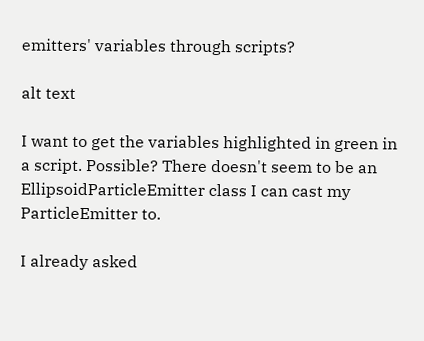emitters' variables through scripts?

alt text

I want to get the variables highlighted in green in a script. Possible? There doesn't seem to be an EllipsoidParticleEmitter class I can cast my ParticleEmitter to.

I already asked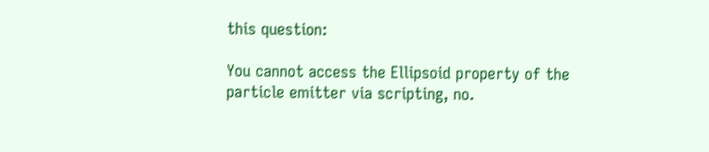this question:

You cannot access the Ellipsoid property of the particle emitter via scripting, no.